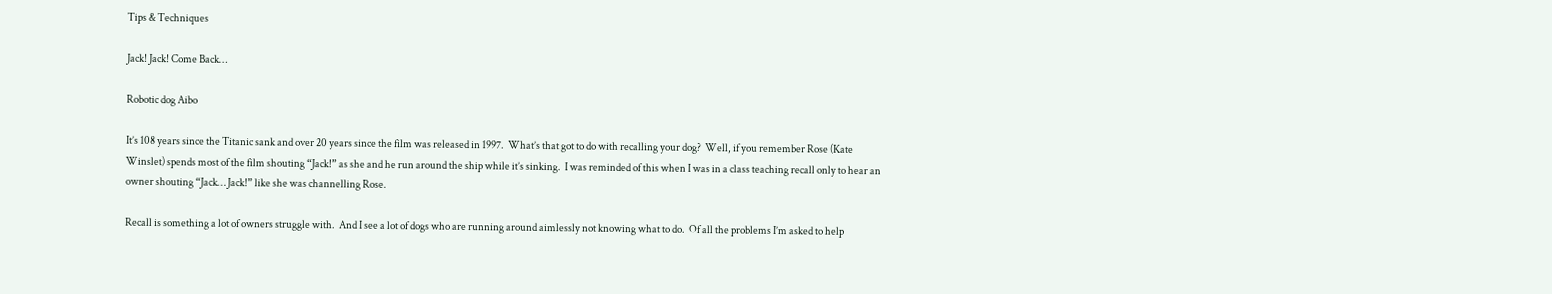Tips & Techniques

Jack! Jack! Come Back…

Robotic dog Aibo

It’s 108 years since the Titanic sank and over 20 years since the film was released in 1997.  What’s that got to do with recalling your dog?  Well, if you remember Rose (Kate Winslet) spends most of the film shouting “Jack!” as she and he run around the ship while it’s sinking.  I was reminded of this when I was in a class teaching recall only to hear an owner shouting “Jack… Jack!” like she was channelling Rose.

Recall is something a lot of owners struggle with.  And I see a lot of dogs who are running around aimlessly not knowing what to do.  Of all the problems I’m asked to help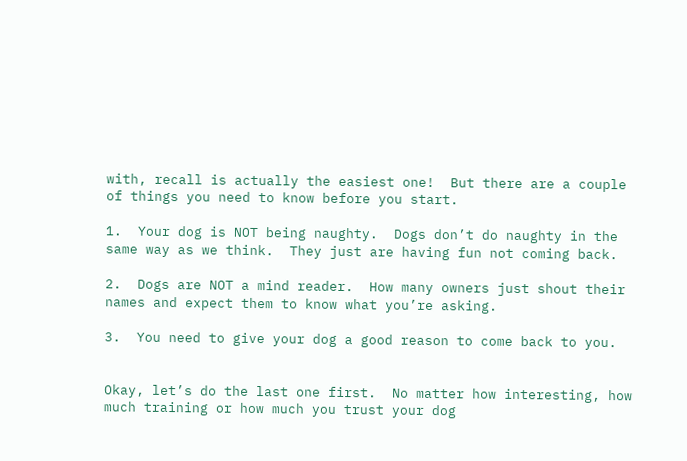with, recall is actually the easiest one!  But there are a couple of things you need to know before you start.

1.  Your dog is NOT being naughty.  Dogs don’t do naughty in the same way as we think.  They just are having fun not coming back.

2.  Dogs are NOT a mind reader.  How many owners just shout their names and expect them to know what you’re asking.

3.  You need to give your dog a good reason to come back to you.


Okay, let’s do the last one first.  No matter how interesting, how much training or how much you trust your dog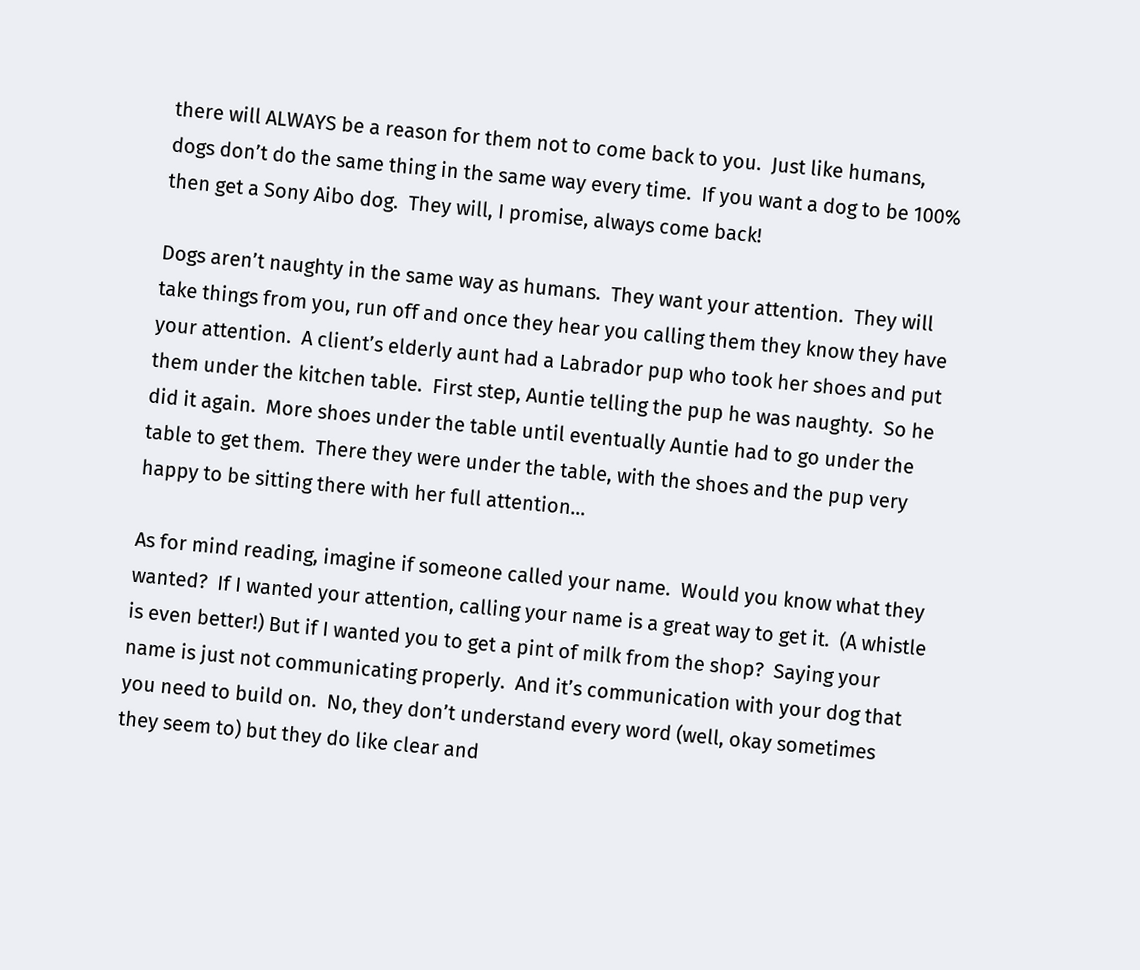there will ALWAYS be a reason for them not to come back to you.  Just like humans, dogs don’t do the same thing in the same way every time.  If you want a dog to be 100% then get a Sony Aibo dog.  They will, I promise, always come back!

Dogs aren’t naughty in the same way as humans.  They want your attention.  They will take things from you, run off and once they hear you calling them they know they have your attention.  A client’s elderly aunt had a Labrador pup who took her shoes and put them under the kitchen table.  First step, Auntie telling the pup he was naughty.  So he did it again.  More shoes under the table until eventually Auntie had to go under the table to get them.  There they were under the table, with the shoes and the pup very happy to be sitting there with her full attention…

As for mind reading, imagine if someone called your name.  Would you know what they wanted?  If I wanted your attention, calling your name is a great way to get it.  (A whistle is even better!) But if I wanted you to get a pint of milk from the shop?  Saying your name is just not communicating properly.  And it’s communication with your dog that you need to build on.  No, they don’t understand every word (well, okay sometimes they seem to) but they do like clear and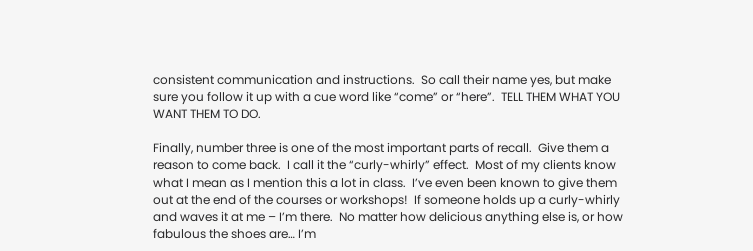consistent communication and instructions.  So call their name yes, but make sure you follow it up with a cue word like “come” or “here”.  TELL THEM WHAT YOU WANT THEM TO DO.

Finally, number three is one of the most important parts of recall.  Give them a reason to come back.  I call it the “curly-whirly” effect.  Most of my clients know what I mean as I mention this a lot in class.  I’ve even been known to give them out at the end of the courses or workshops!  If someone holds up a curly-whirly and waves it at me – I’m there.  No matter how delicious anything else is, or how fabulous the shoes are… I’m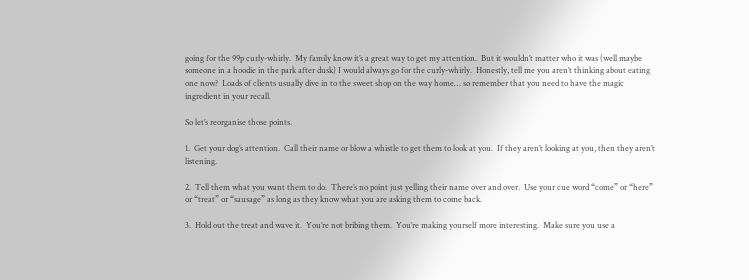going for the 99p curly-whirly.  My family know it’s a great way to get my attention.  But it wouldn’t matter who it was (well maybe someone in a hoodie in the park after dusk) I would always go for the curly-whirly.  Honestly, tell me you aren’t thinking about eating one now?  Loads of clients usually dive in to the sweet shop on the way home… so remember that you need to have the magic ingredient in your recall.

So let’s reorganise those points.

1.  Get your dog’s attention.  Call their name or blow a whistle to get them to look at you.  If they aren’t looking at you, then they aren’t listening.

2.  Tell them what you want them to do.  There’s no point just yelling their name over and over.  Use your cue word “come” or “here” or “treat” or “sausage” as long as they know what you are asking them to come back.

3.  Hold out the treat and wave it.  You’re not bribing them.  You’re making yourself more interesting.  Make sure you use a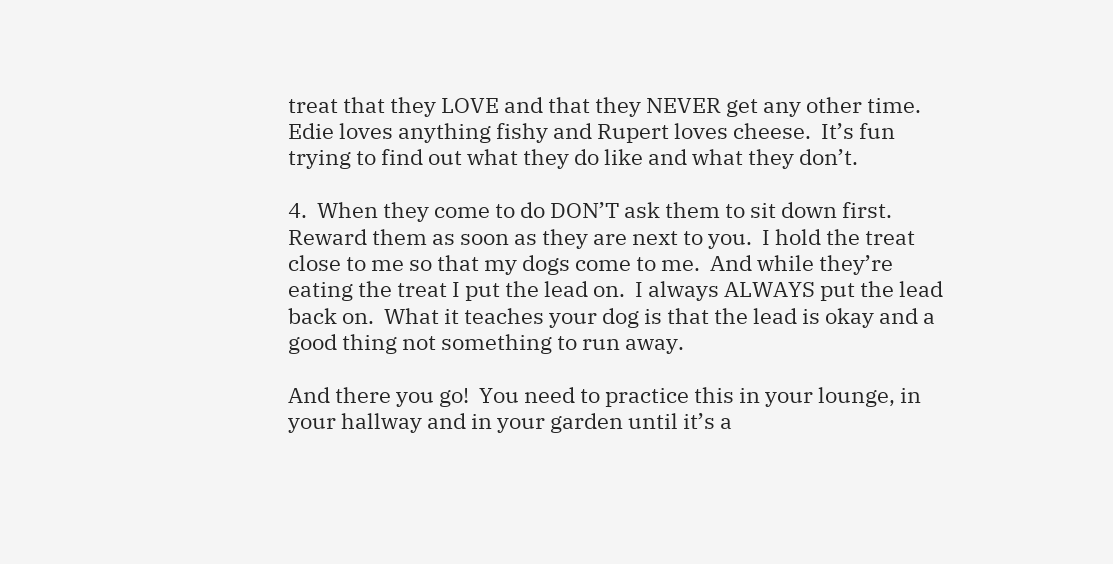treat that they LOVE and that they NEVER get any other time.  Edie loves anything fishy and Rupert loves cheese.  It’s fun trying to find out what they do like and what they don’t.

4.  When they come to do DON’T ask them to sit down first.  Reward them as soon as they are next to you.  I hold the treat close to me so that my dogs come to me.  And while they’re eating the treat I put the lead on.  I always ALWAYS put the lead back on.  What it teaches your dog is that the lead is okay and a good thing not something to run away.

And there you go!  You need to practice this in your lounge, in your hallway and in your garden until it’s a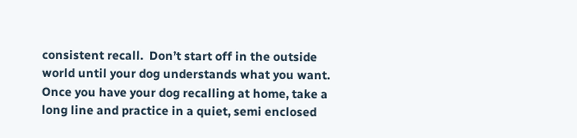consistent recall.  Don’t start off in the outside world until your dog understands what you want.  Once you have your dog recalling at home, take a long line and practice in a quiet, semi enclosed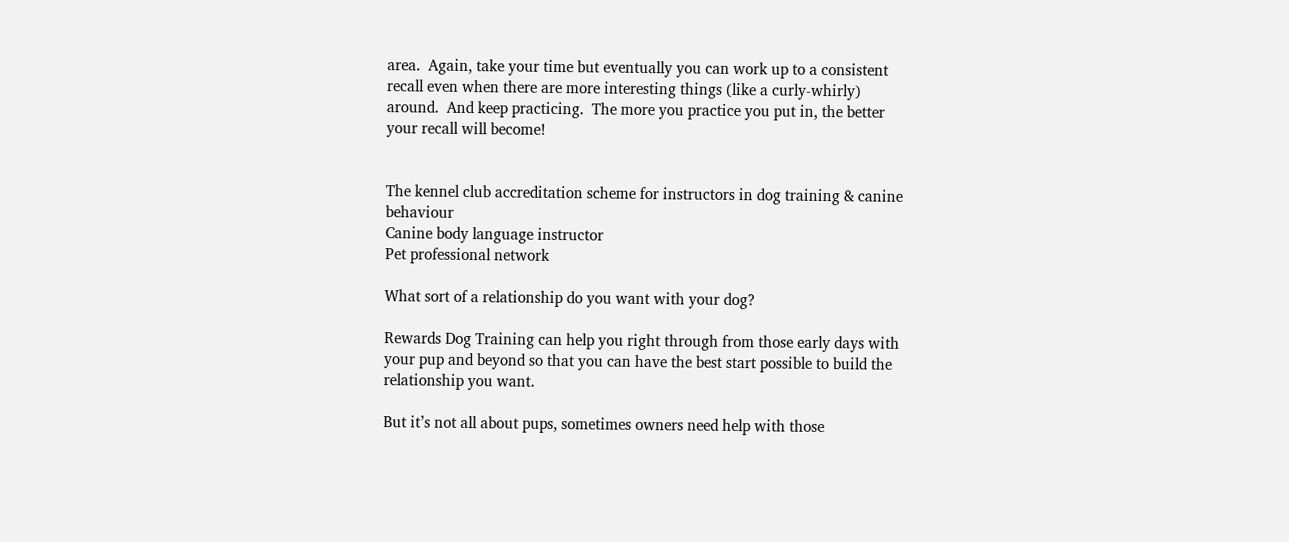area.  Again, take your time but eventually you can work up to a consistent recall even when there are more interesting things (like a curly-whirly) around.  And keep practicing.  The more you practice you put in, the better your recall will become!


The kennel club accreditation scheme for instructors in dog training & canine behaviour
Canine body language instructor
Pet professional network

What sort of a relationship do you want with your dog?

Rewards Dog Training can help you right through from those early days with your pup and beyond so that you can have the best start possible to build the relationship you want.

But it’s not all about pups, sometimes owners need help with those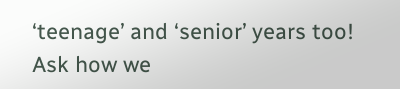‘teenage’ and ‘senior’ years too! Ask how we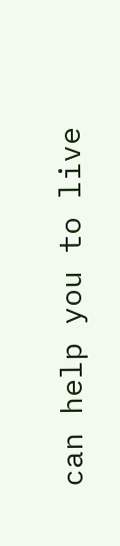can help you to live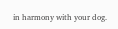in harmony with your dog.